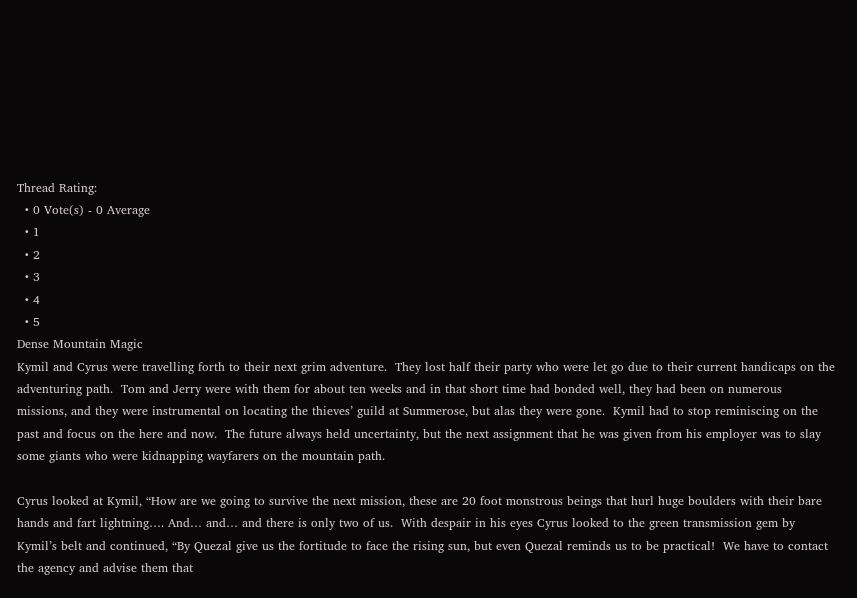Thread Rating:
  • 0 Vote(s) - 0 Average
  • 1
  • 2
  • 3
  • 4
  • 5
Dense Mountain Magic
Kymil and Cyrus were travelling forth to their next grim adventure.  They lost half their party who were let go due to their current handicaps on the adventuring path.  Tom and Jerry were with them for about ten weeks and in that short time had bonded well, they had been on numerous missions, and they were instrumental on locating the thieves’ guild at Summerose, but alas they were gone.  Kymil had to stop reminiscing on the past and focus on the here and now.  The future always held uncertainty, but the next assignment that he was given from his employer was to slay some giants who were kidnapping wayfarers on the mountain path.

Cyrus looked at Kymil, “How are we going to survive the next mission, these are 20 foot monstrous beings that hurl huge boulders with their bare hands and fart lightning…. And… and… and there is only two of us.  With despair in his eyes Cyrus looked to the green transmission gem by Kymil’s belt and continued, “By Quezal give us the fortitude to face the rising sun, but even Quezal reminds us to be practical!  We have to contact the agency and advise them that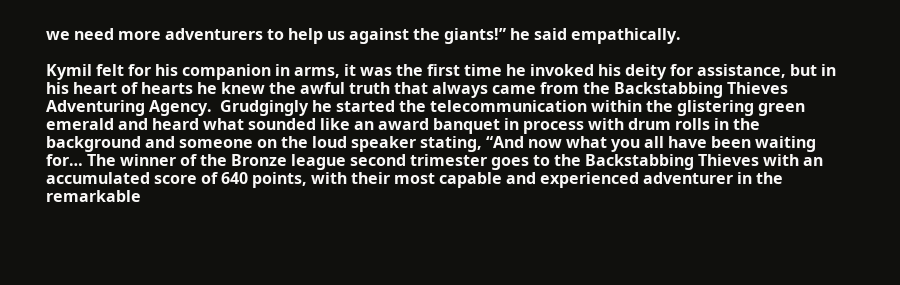we need more adventurers to help us against the giants!” he said empathically.

Kymil felt for his companion in arms, it was the first time he invoked his deity for assistance, but in his heart of hearts he knew the awful truth that always came from the Backstabbing Thieves Adventuring Agency.  Grudgingly he started the telecommunication within the glistering green emerald and heard what sounded like an award banquet in process with drum rolls in the background and someone on the loud speaker stating, “And now what you all have been waiting for… The winner of the Bronze league second trimester goes to the Backstabbing Thieves with an accumulated score of 640 points, with their most capable and experienced adventurer in the remarkable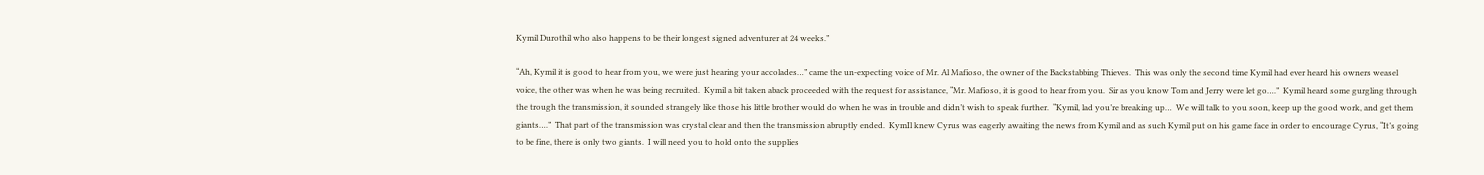Kymil Durothil who also happens to be their longest signed adventurer at 24 weeks.”

“Ah, Kymil it is good to hear from you, we were just hearing your accolades…” came the un-expecting voice of Mr. Al Mafioso, the owner of the Backstabbing Thieves.  This was only the second time Kymil had ever heard his owners weasel voice, the other was when he was being recruited.  Kymil a bit taken aback proceeded with the request for assistance, “Mr. Mafioso, it is good to hear from you.  Sir as you know Tom and Jerry were let go….”  Kymil heard some gurgling through the trough the transmission, it sounded strangely like those his little brother would do when he was in trouble and didn’t wish to speak further.  “Kymil, lad you’re breaking up…  We will talk to you soon, keep up the good work, and get them giants….”  That part of the transmission was crystal clear and then the transmission abruptly ended.  KymIl knew Cyrus was eagerly awaiting the news from Kymil and as such Kymil put on his game face in order to encourage Cyrus, “It’s going to be fine, there is only two giants.  I will need you to hold onto the supplies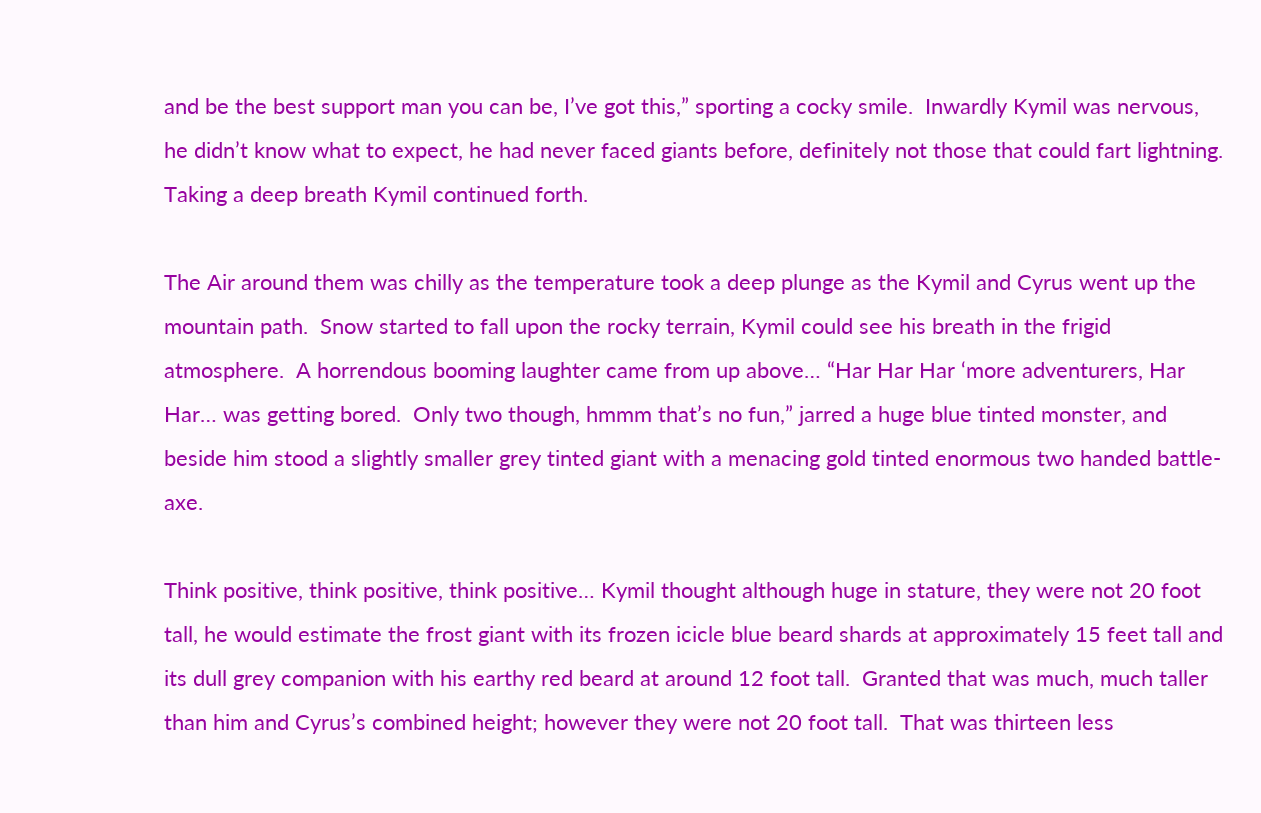and be the best support man you can be, I’ve got this,” sporting a cocky smile.  Inwardly Kymil was nervous, he didn’t know what to expect, he had never faced giants before, definitely not those that could fart lightning.  Taking a deep breath Kymil continued forth.

The Air around them was chilly as the temperature took a deep plunge as the Kymil and Cyrus went up the mountain path.  Snow started to fall upon the rocky terrain, Kymil could see his breath in the frigid atmosphere.  A horrendous booming laughter came from up above… “Har Har Har ‘more adventurers, Har Har… was getting bored.  Only two though, hmmm that’s no fun,” jarred a huge blue tinted monster, and beside him stood a slightly smaller grey tinted giant with a menacing gold tinted enormous two handed battle-axe.

Think positive, think positive, think positive… Kymil thought although huge in stature, they were not 20 foot tall, he would estimate the frost giant with its frozen icicle blue beard shards at approximately 15 feet tall and its dull grey companion with his earthy red beard at around 12 foot tall.  Granted that was much, much taller than him and Cyrus’s combined height; however they were not 20 foot tall.  That was thirteen less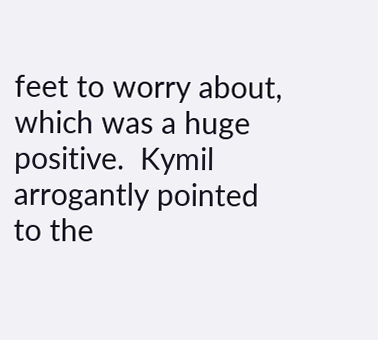feet to worry about, which was a huge positive.  Kymil arrogantly pointed to the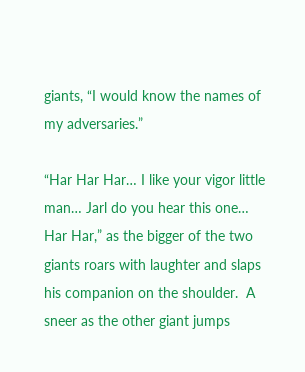giants, “I would know the names of my adversaries.”

“Har Har Har… I like your vigor little man… Jarl do you hear this one… Har Har,” as the bigger of the two giants roars with laughter and slaps his companion on the shoulder.  A sneer as the other giant jumps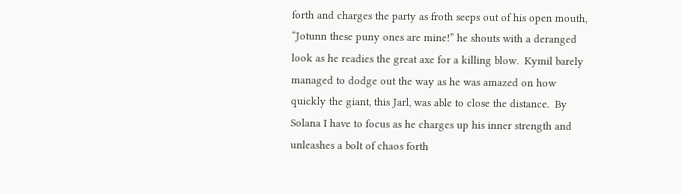forth and charges the party as froth seeps out of his open mouth, “Jotunn these puny ones are mine!” he shouts with a deranged look as he readies the great axe for a killing blow.  Kymil barely managed to dodge out the way as he was amazed on how quickly the giant, this Jarl, was able to close the distance.  By Solana I have to focus as he charges up his inner strength and unleashes a bolt of chaos forth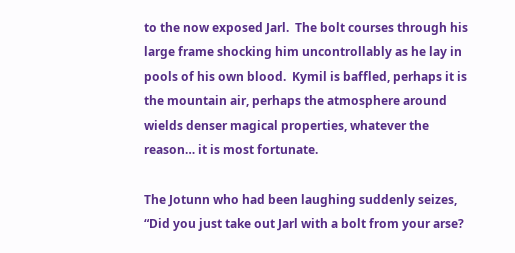to the now exposed Jarl.  The bolt courses through his large frame shocking him uncontrollably as he lay in pools of his own blood.  Kymil is baffled, perhaps it is the mountain air, perhaps the atmosphere around wields denser magical properties, whatever the reason… it is most fortunate.

The Jotunn who had been laughing suddenly seizes, “Did you just take out Jarl with a bolt from your arse?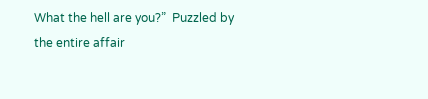What the hell are you?”  Puzzled by the entire affair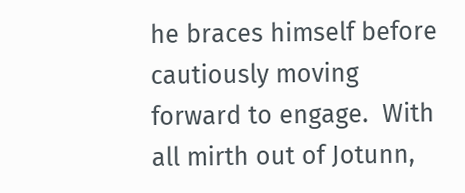he braces himself before cautiously moving forward to engage.  With all mirth out of Jotunn,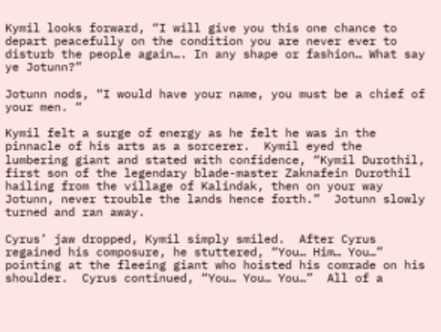Kymil looks forward, “I will give you this one chance to depart peacefully on the condition you are never ever to disturb the people again…. In any shape or fashion… What say ye Jotunn?”

Jotunn nods, “I would have your name, you must be a chief of your men. “

Kymil felt a surge of energy as he felt he was in the pinnacle of his arts as a sorcerer.  Kymil eyed the lumbering giant and stated with confidence, “Kymil Durothil, first son of the legendary blade-master Zaknafein Durothil hailing from the village of Kalindak, then on your way Jotunn, never trouble the lands hence forth.”  Jotunn slowly turned and ran away.

Cyrus’ jaw dropped, Kymil simply smiled.  After Cyrus regained his composure, he stuttered, “You… Him… You…” pointing at the fleeing giant who hoisted his comrade on his shoulder.  Cyrus continued, “You… You… You…”  All of a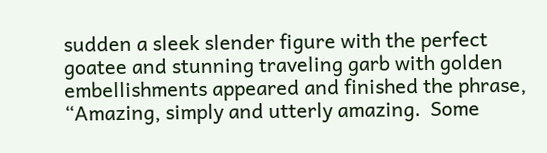sudden a sleek slender figure with the perfect goatee and stunning traveling garb with golden embellishments appeared and finished the phrase, “Amazing, simply and utterly amazing.  Some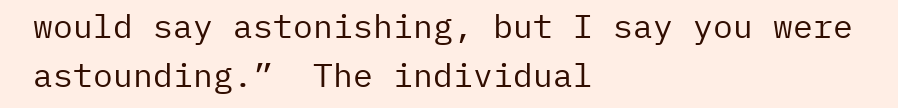would say astonishing, but I say you were astounding.”  The individual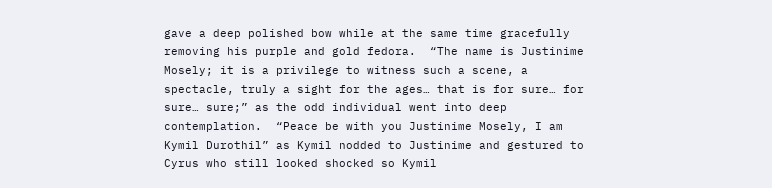gave a deep polished bow while at the same time gracefully removing his purple and gold fedora.  “The name is Justinime Mosely; it is a privilege to witness such a scene, a spectacle, truly a sight for the ages… that is for sure… for sure… sure;” as the odd individual went into deep contemplation.  “Peace be with you Justinime Mosely, I am Kymil Durothil” as Kymil nodded to Justinime and gestured to Cyrus who still looked shocked so Kymil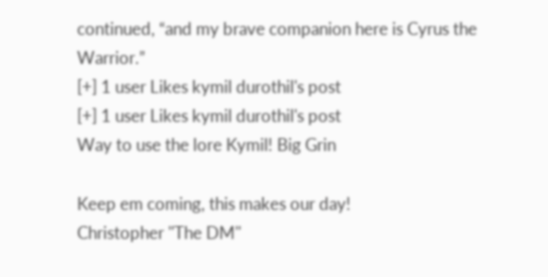continued, “and my brave companion here is Cyrus the Warrior.”
[+] 1 user Likes kymil durothil's post
[+] 1 user Likes kymil durothil's post
Way to use the lore Kymil! Big Grin

Keep em coming, this makes our day!
Christopher ''The DM''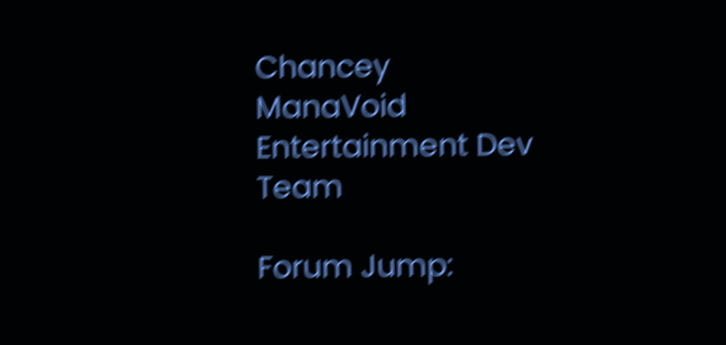Chancey
ManaVoid Entertainment Dev Team

Forum Jump: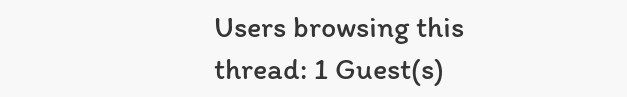Users browsing this thread: 1 Guest(s)